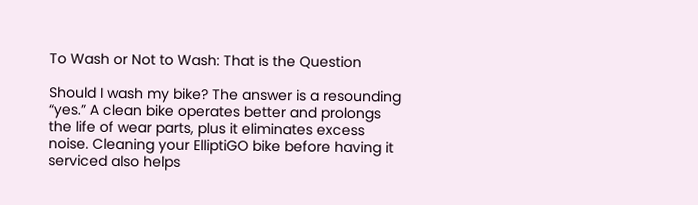To Wash or Not to Wash: That is the Question

Should I wash my bike? The answer is a resounding “yes.” A clean bike operates better and prolongs the life of wear parts, plus it eliminates excess noise. Cleaning your ElliptiGO bike before having it serviced also helps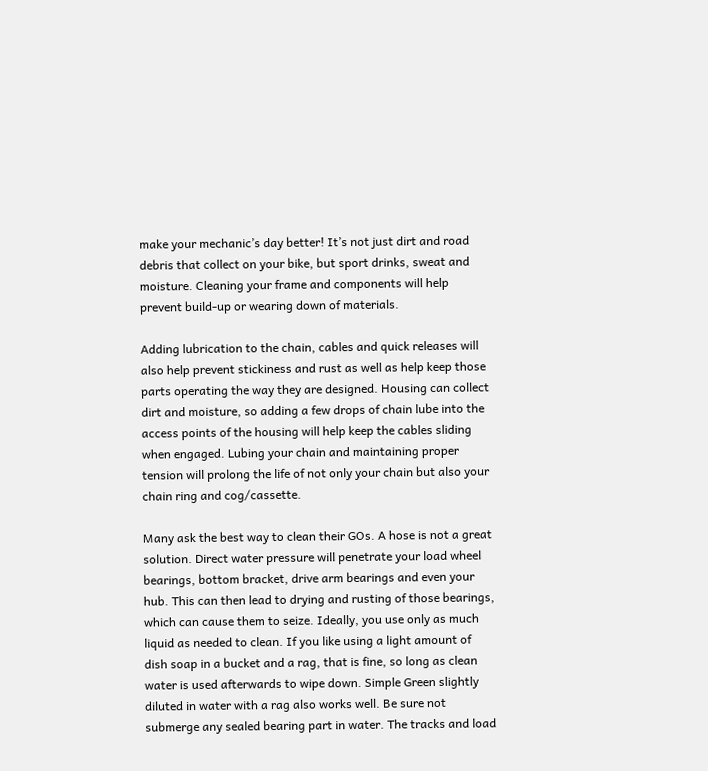make your mechanic’s day better! It’s not just dirt and road debris that collect on your bike, but sport drinks, sweat and moisture. Cleaning your frame and components will help prevent build-up or wearing down of materials.

Adding lubrication to the chain, cables and quick releases will also help prevent stickiness and rust as well as help keep those parts operating the way they are designed. Housing can collect dirt and moisture, so adding a few drops of chain lube into the access points of the housing will help keep the cables sliding when engaged. Lubing your chain and maintaining proper tension will prolong the life of not only your chain but also your chain ring and cog/cassette.

Many ask the best way to clean their GOs. A hose is not a great solution. Direct water pressure will penetrate your load wheel bearings, bottom bracket, drive arm bearings and even your hub. This can then lead to drying and rusting of those bearings, which can cause them to seize. Ideally, you use only as much liquid as needed to clean. If you like using a light amount of dish soap in a bucket and a rag, that is fine, so long as clean water is used afterwards to wipe down. Simple Green slightly diluted in water with a rag also works well. Be sure not submerge any sealed bearing part in water. The tracks and load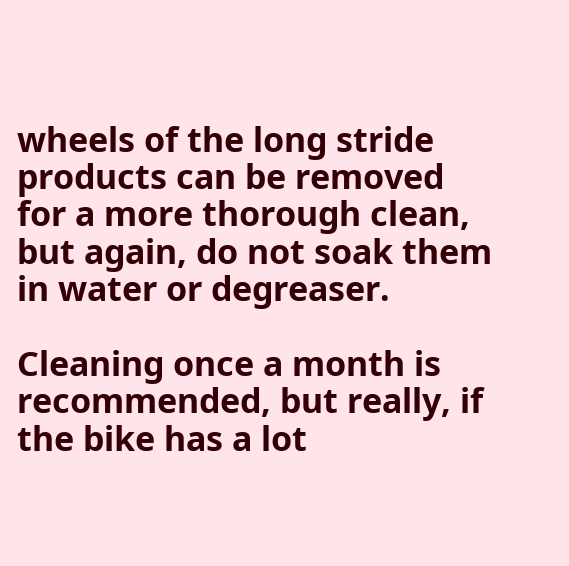wheels of the long stride products can be removed for a more thorough clean, but again, do not soak them in water or degreaser.

Cleaning once a month is recommended, but really, if the bike has a lot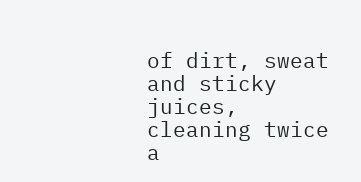of dirt, sweat and sticky juices, cleaning twice a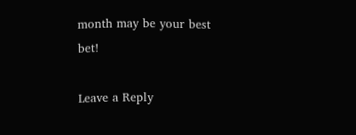month may be your best bet!

Leave a Reply